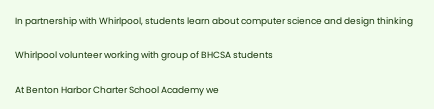In partnership with Whirlpool, students learn about computer science and design thinking

Whirlpool volunteer working with group of BHCSA students

At Benton Harbor Charter School Academy we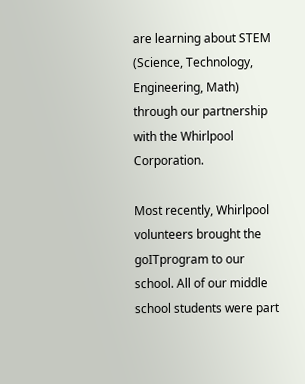are learning about STEM (Science, Technology, Engineering, Math) through our partnership with the Whirlpool Corporation.

Most recently, Whirlpool volunteers brought the goITprogram to our school. All of our middle school students were part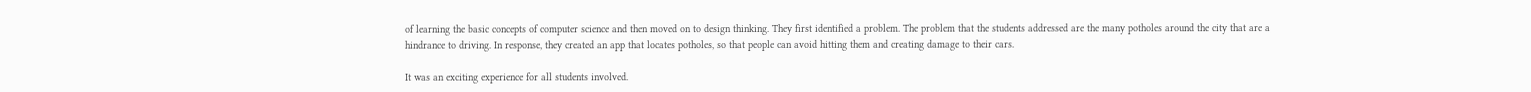of learning the basic concepts of computer science and then moved on to design thinking. They first identified a problem. The problem that the students addressed are the many potholes around the city that are a hindrance to driving. In response, they created an app that locates potholes, so that people can avoid hitting them and creating damage to their cars.

It was an exciting experience for all students involved.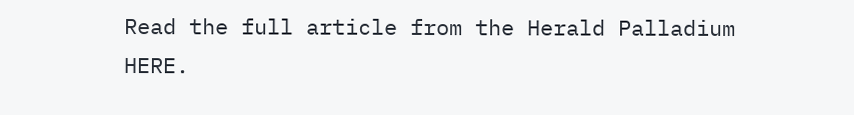Read the full article from the Herald Palladium HERE.